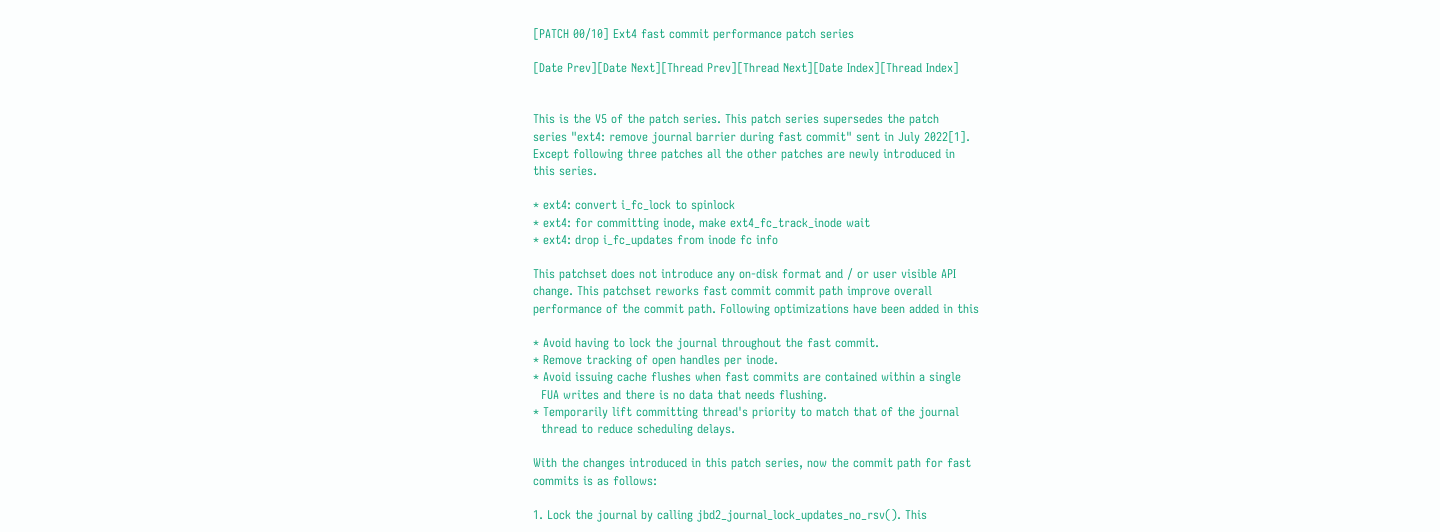[PATCH 00/10] Ext4 fast commit performance patch series

[Date Prev][Date Next][Thread Prev][Thread Next][Date Index][Thread Index]


This is the V5 of the patch series. This patch series supersedes the patch
series "ext4: remove journal barrier during fast commit" sent in July 2022[1].
Except following three patches all the other patches are newly introduced in
this series.

* ext4: convert i_fc_lock to spinlock
* ext4: for committing inode, make ext4_fc_track_inode wait
* ext4: drop i_fc_updates from inode fc info

This patchset does not introduce any on-disk format and / or user visible API
change. This patchset reworks fast commit commit path improve overall
performance of the commit path. Following optimizations have been added in this

* Avoid having to lock the journal throughout the fast commit.
* Remove tracking of open handles per inode.
* Avoid issuing cache flushes when fast commits are contained within a single
  FUA writes and there is no data that needs flushing.
* Temporarily lift committing thread's priority to match that of the journal
  thread to reduce scheduling delays.

With the changes introduced in this patch series, now the commit path for fast
commits is as follows:

1. Lock the journal by calling jbd2_journal_lock_updates_no_rsv(). This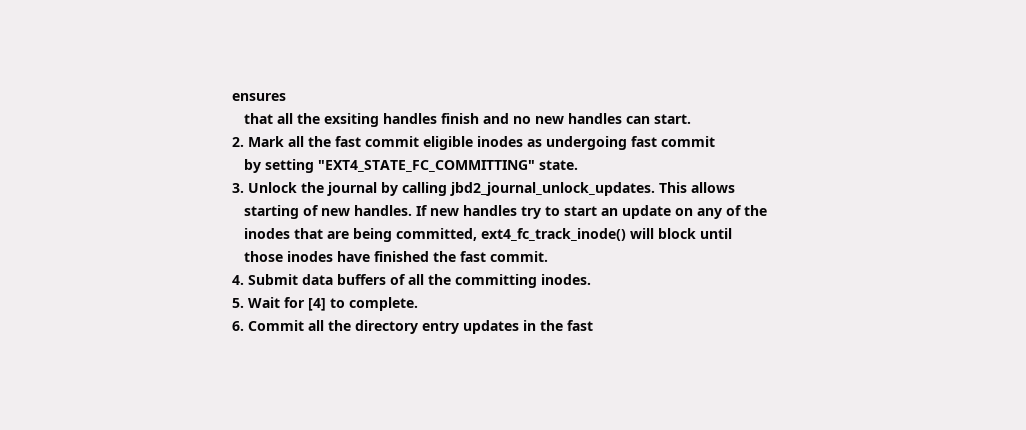ensures
   that all the exsiting handles finish and no new handles can start.
2. Mark all the fast commit eligible inodes as undergoing fast commit
   by setting "EXT4_STATE_FC_COMMITTING" state.
3. Unlock the journal by calling jbd2_journal_unlock_updates. This allows
   starting of new handles. If new handles try to start an update on any of the
   inodes that are being committed, ext4_fc_track_inode() will block until
   those inodes have finished the fast commit.
4. Submit data buffers of all the committing inodes.
5. Wait for [4] to complete.
6. Commit all the directory entry updates in the fast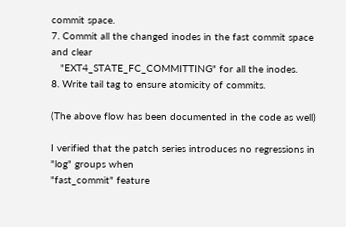commit space.
7. Commit all the changed inodes in the fast commit space and clear
   "EXT4_STATE_FC_COMMITTING" for all the inodes.
8. Write tail tag to ensure atomicity of commits.

(The above flow has been documented in the code as well)

I verified that the patch series introduces no regressions in "log" groups when
"fast_commit" feature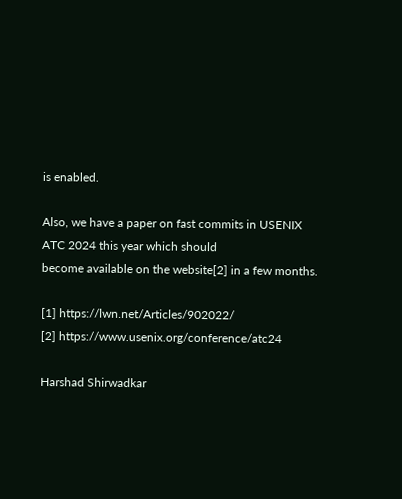is enabled.

Also, we have a paper on fast commits in USENIX ATC 2024 this year which should
become available on the website[2] in a few months.

[1] https://lwn.net/Articles/902022/
[2] https://www.usenix.org/conference/atc24

Harshad Shirwadkar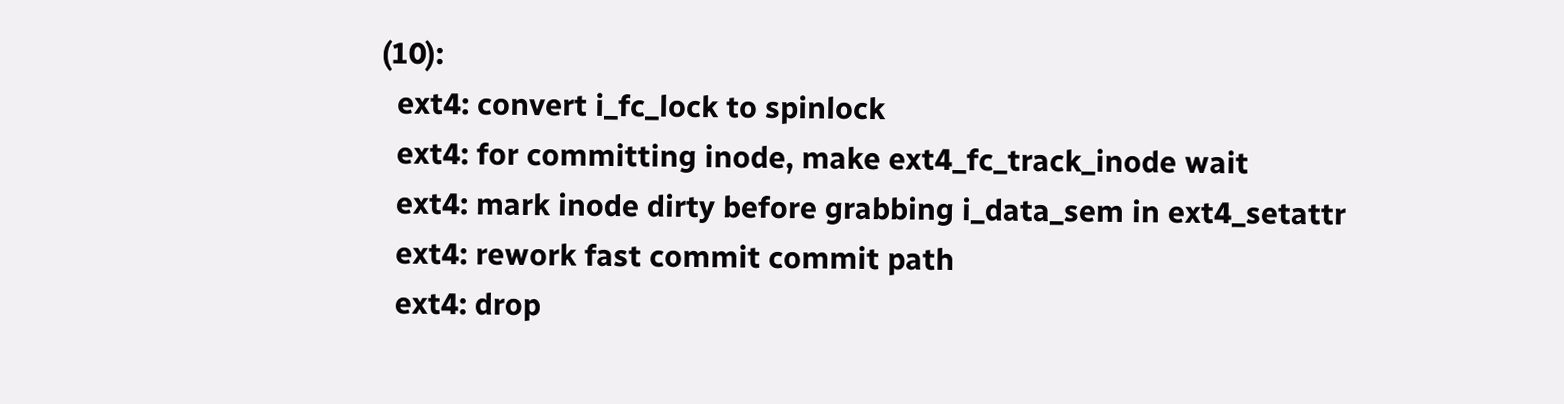(10):
  ext4: convert i_fc_lock to spinlock
  ext4: for committing inode, make ext4_fc_track_inode wait
  ext4: mark inode dirty before grabbing i_data_sem in ext4_setattr
  ext4: rework fast commit commit path
  ext4: drop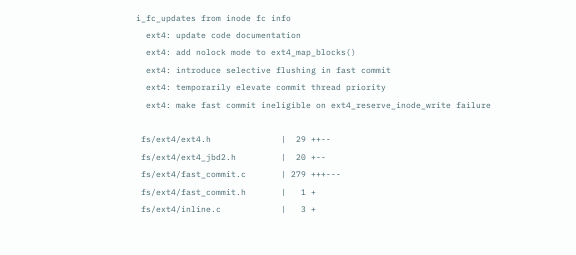i_fc_updates from inode fc info
  ext4: update code documentation
  ext4: add nolock mode to ext4_map_blocks()
  ext4: introduce selective flushing in fast commit
  ext4: temporarily elevate commit thread priority
  ext4: make fast commit ineligible on ext4_reserve_inode_write failure

 fs/ext4/ext4.h              |  29 ++--
 fs/ext4/ext4_jbd2.h         |  20 +--
 fs/ext4/fast_commit.c       | 279 +++---
 fs/ext4/fast_commit.h       |   1 +
 fs/ext4/inline.c            |   3 +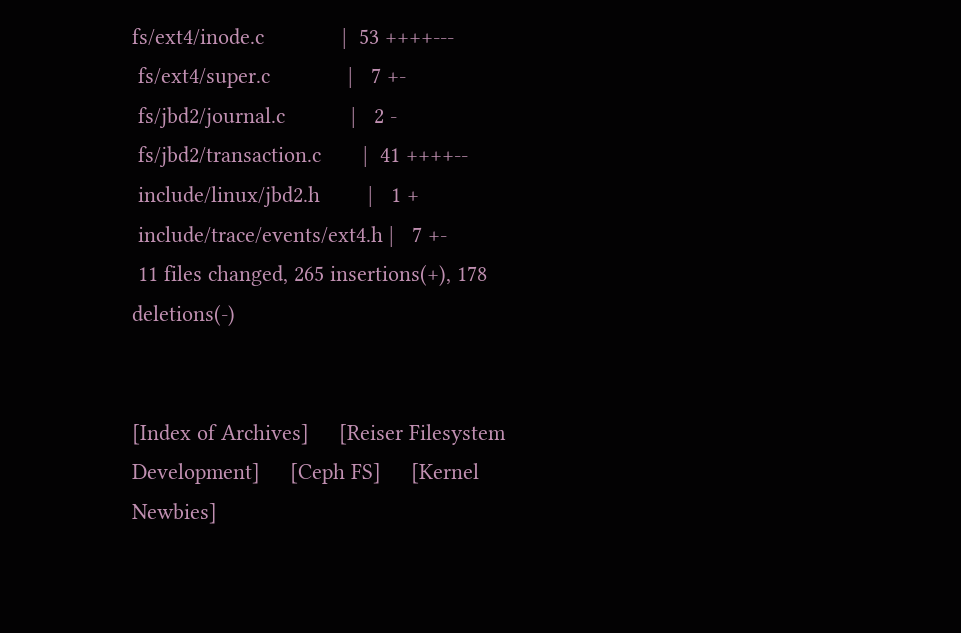fs/ext4/inode.c             |  53 ++++---
 fs/ext4/super.c             |   7 +-
 fs/jbd2/journal.c           |   2 -
 fs/jbd2/transaction.c       |  41 ++++--
 include/linux/jbd2.h        |   1 +
 include/trace/events/ext4.h |   7 +-
 11 files changed, 265 insertions(+), 178 deletions(-)


[Index of Archives]     [Reiser Filesystem Development]     [Ceph FS]     [Kernel Newbies]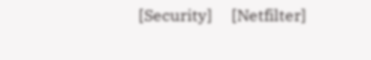[Security]     [Netfilter]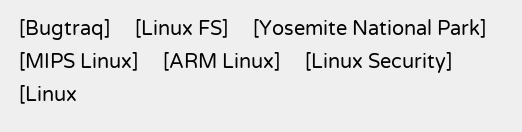[Bugtraq]     [Linux FS]     [Yosemite National Park]     [MIPS Linux]     [ARM Linux]     [Linux Security]     [Linux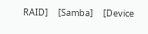RAID]     [Samba]     [Device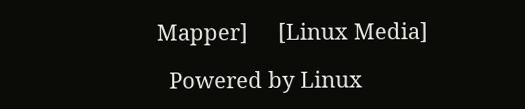Mapper]     [Linux Media]

  Powered by Linux